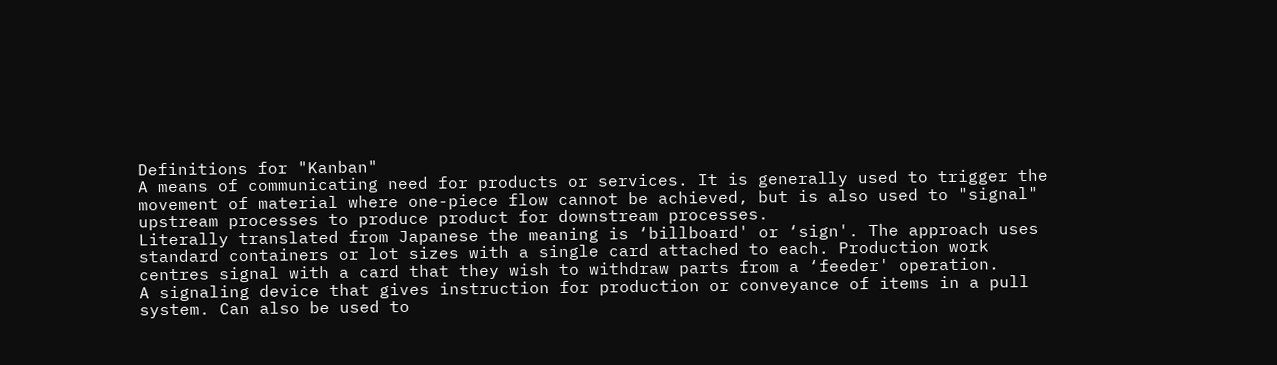Definitions for "Kanban"
A means of communicating need for products or services. It is generally used to trigger the movement of material where one-piece flow cannot be achieved, but is also used to "signal" upstream processes to produce product for downstream processes.
Literally translated from Japanese the meaning is ‘billboard' or ‘sign'. The approach uses standard containers or lot sizes with a single card attached to each. Production work centres signal with a card that they wish to withdraw parts from a ‘feeder' operation.
A signaling device that gives instruction for production or conveyance of items in a pull system. Can also be used to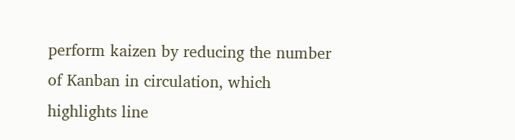perform kaizen by reducing the number of Kanban in circulation, which highlights line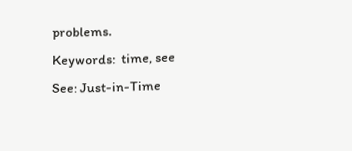problems.
Keywords:  time, see
See: Just-in-Time